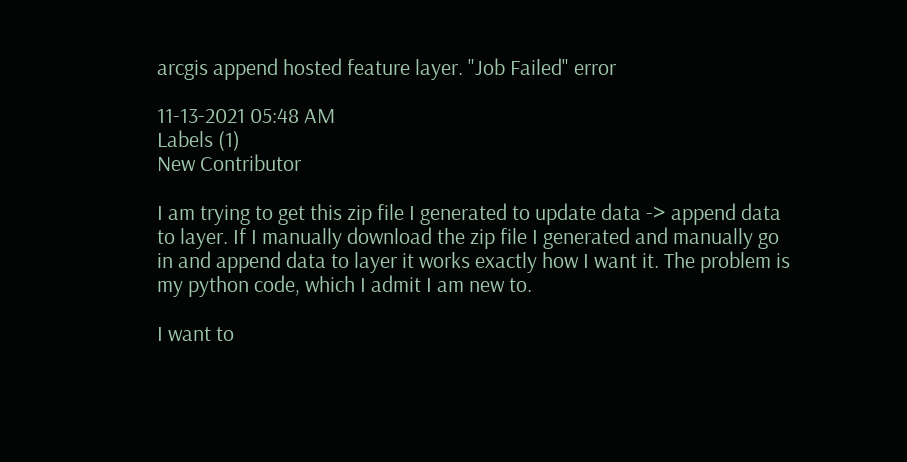arcgis append hosted feature layer. "Job Failed" error

11-13-2021 05:48 AM
Labels (1)
New Contributor

I am trying to get this zip file I generated to update data -> append data to layer. If I manually download the zip file I generated and manually go in and append data to layer it works exactly how I want it. The problem is my python code, which I admit I am new to.

I want to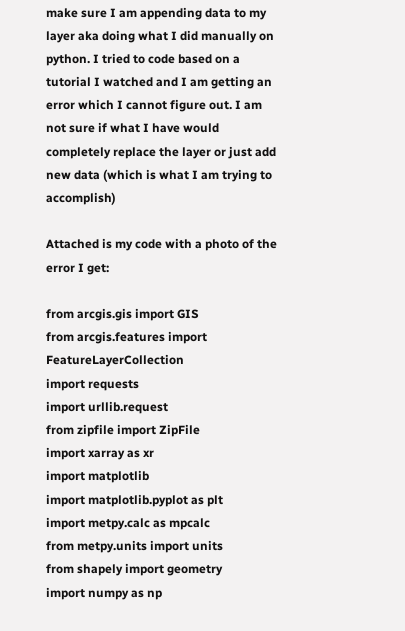make sure I am appending data to my layer aka doing what I did manually on python. I tried to code based on a tutorial I watched and I am getting an error which I cannot figure out. I am not sure if what I have would completely replace the layer or just add new data (which is what I am trying to accomplish)

Attached is my code with a photo of the error I get:

from arcgis.gis import GIS
from arcgis.features import FeatureLayerCollection
import requests
import urllib.request
from zipfile import ZipFile
import xarray as xr
import matplotlib
import matplotlib.pyplot as plt
import metpy.calc as mpcalc
from metpy.units import units
from shapely import geometry
import numpy as np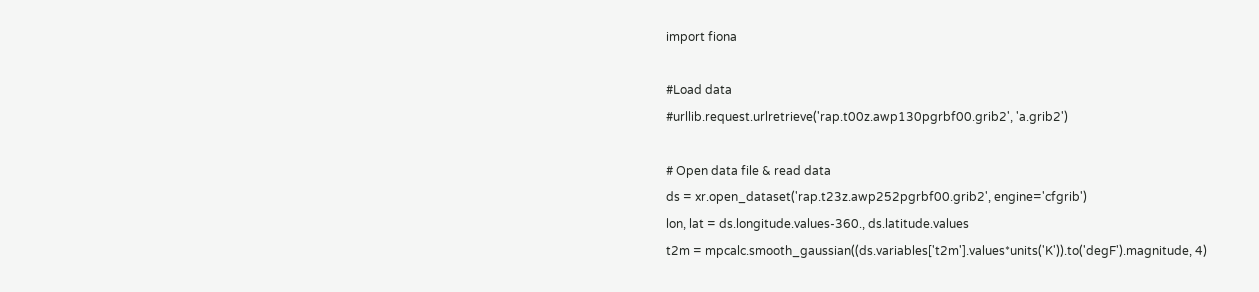import fiona

#Load data
#urllib.request.urlretrieve('rap.t00z.awp130pgrbf00.grib2', 'a.grib2')

# Open data file & read data
ds = xr.open_dataset('rap.t23z.awp252pgrbf00.grib2', engine='cfgrib')
lon, lat = ds.longitude.values-360., ds.latitude.values
t2m = mpcalc.smooth_gaussian((ds.variables['t2m'].values*units('K')).to('degF').magnitude, 4)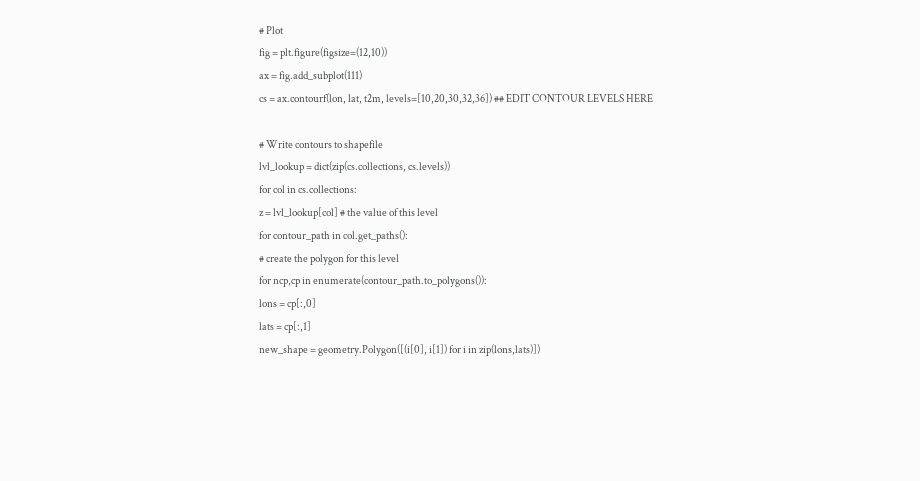# Plot
fig = plt.figure(figsize=(12,10))
ax = fig.add_subplot(111)
cs = ax.contourf(lon, lat, t2m, levels=[10,20,30,32,36]) ## EDIT CONTOUR LEVELS HERE

# Write contours to shapefile
lvl_lookup = dict(zip(cs.collections, cs.levels))
for col in cs.collections:
z = lvl_lookup[col] # the value of this level
for contour_path in col.get_paths():
# create the polygon for this level
for ncp,cp in enumerate(contour_path.to_polygons()):
lons = cp[:,0]
lats = cp[:,1]
new_shape = geometry.Polygon([(i[0], i[1]) for i in zip(lons,lats)])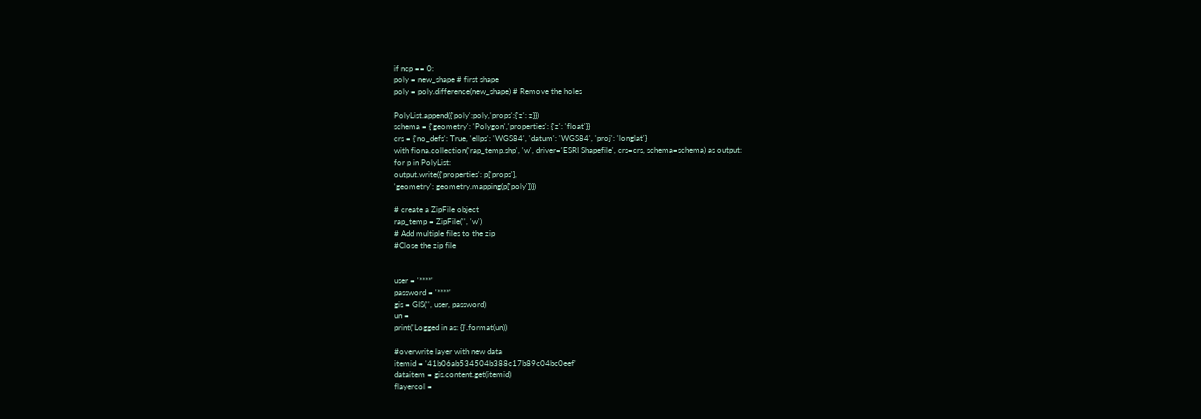if ncp == 0:
poly = new_shape # first shape
poly = poly.difference(new_shape) # Remove the holes

PolyList.append({'poly':poly,'props':{'z': z}})
schema = {'geometry': 'Polygon','properties': {'z': 'float'}}
crs = {'no_defs': True, 'ellps': 'WGS84', 'datum': 'WGS84', 'proj': 'longlat'}
with fiona.collection('rap_temp.shp', 'w', driver='ESRI Shapefile', crs=crs, schema=schema) as output:
for p in PolyList:
output.write({'properties': p['props'],
'geometry': geometry.mapping(p['poly'])})

# create a ZipFile object
rap_temp = ZipFile('', 'w')
# Add multiple files to the zip
#Close the zip file


user = '****'
password = '****'
gis = GIS('', user, password)
un =
print('Logged in as: {}'.format(un))

#overwrite layer with new data
itemid = '41b06ab534504b388c17b89c04bc0eef'
dataitem = gis.content.get(itemid)
flayercol =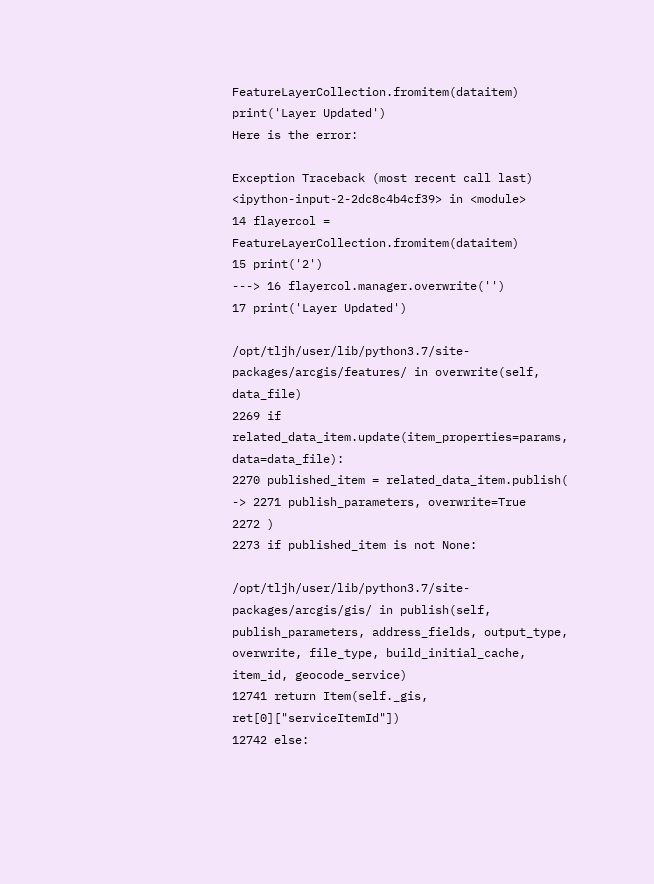FeatureLayerCollection.fromitem(dataitem)
print('Layer Updated')
Here is the error:

Exception Traceback (most recent call last)
<ipython-input-2-2dc8c4b4cf39> in <module>
14 flayercol = FeatureLayerCollection.fromitem(dataitem)
15 print('2')
---> 16 flayercol.manager.overwrite('')
17 print('Layer Updated')

/opt/tljh/user/lib/python3.7/site-packages/arcgis/features/ in overwrite(self, data_file)
2269 if related_data_item.update(item_properties=params, data=data_file):
2270 published_item = related_data_item.publish(
-> 2271 publish_parameters, overwrite=True
2272 )
2273 if published_item is not None:

/opt/tljh/user/lib/python3.7/site-packages/arcgis/gis/ in publish(self, publish_parameters, address_fields, output_type, overwrite, file_type, build_initial_cache, item_id, geocode_service)
12741 return Item(self._gis, ret[0]["serviceItemId"])
12742 else: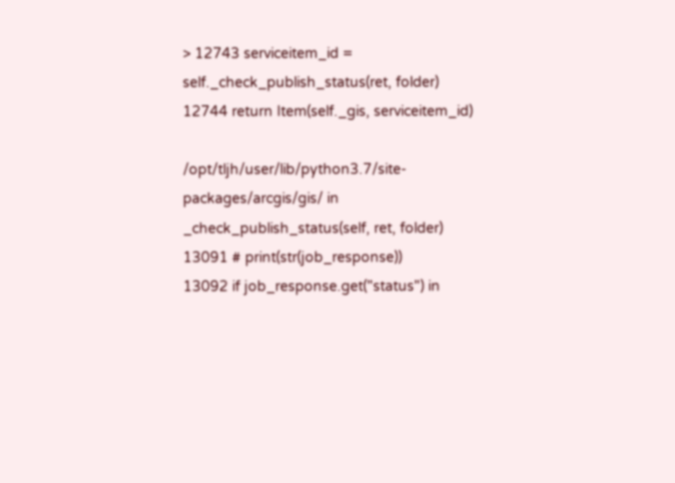> 12743 serviceitem_id = self._check_publish_status(ret, folder)
12744 return Item(self._gis, serviceitem_id)

/opt/tljh/user/lib/python3.7/site-packages/arcgis/gis/ in _check_publish_status(self, ret, folder)
13091 # print(str(job_response))
13092 if job_response.get("status") in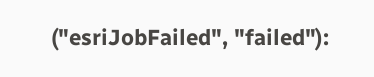("esriJobFailed", "failed"):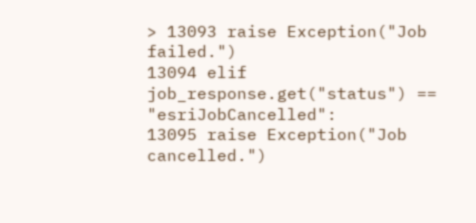> 13093 raise Exception("Job failed.")
13094 elif job_response.get("status") == "esriJobCancelled":
13095 raise Exception("Job cancelled.")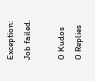Exception: Job failed.

0 Kudos
0 Replies